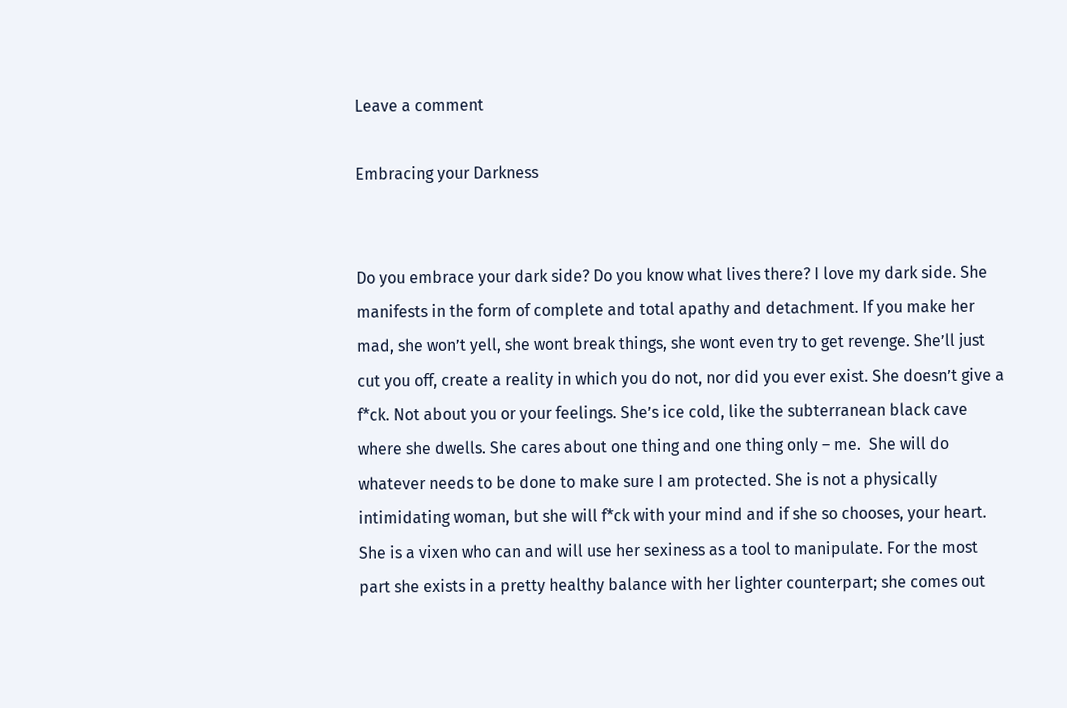Leave a comment

Embracing your Darkness


Do you embrace your dark side? Do you know what lives there? I love my dark side. She manifests in the form of complete and total apathy and detachment. If you make her mad, she won’t yell, she wont break things, she wont even try to get revenge. She’ll just cut you off, create a reality in which you do not, nor did you ever exist. She doesn’t give a f*ck. Not about you or your feelings. She’s ice cold, like the subterranean black cave where she dwells. She cares about one thing and one thing only – me.  She will do whatever needs to be done to make sure I am protected. She is not a physically intimidating woman, but she will f*ck with your mind and if she so chooses, your heart. She is a vixen who can and will use her sexiness as a tool to manipulate. For the most part she exists in a pretty healthy balance with her lighter counterpart; she comes out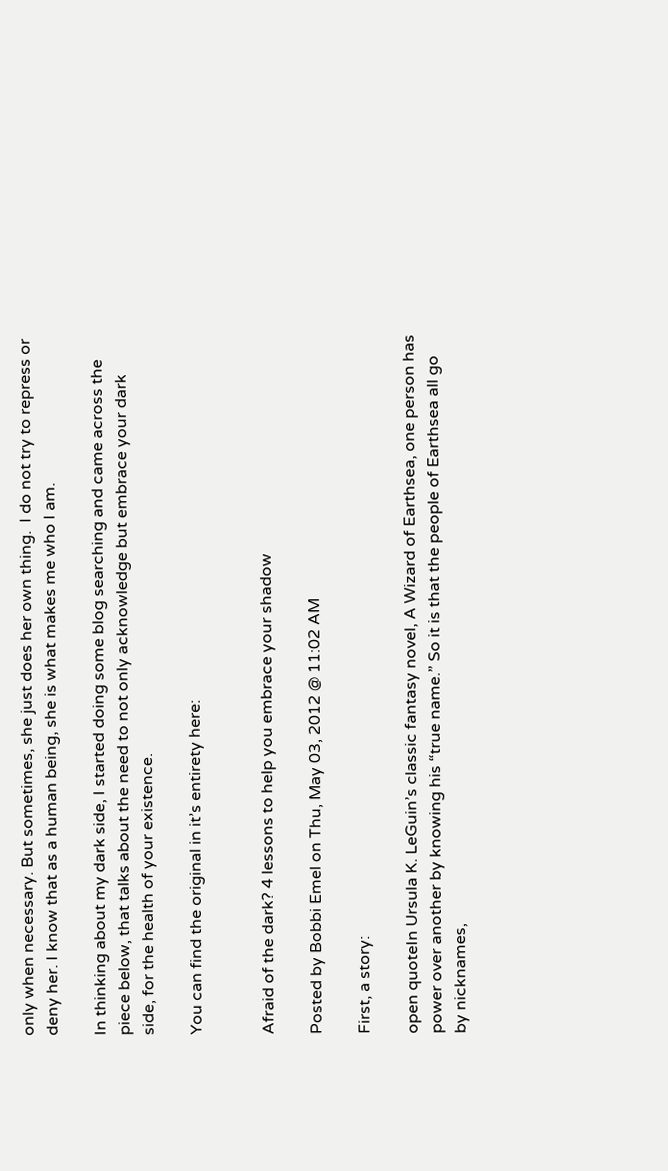only when necessary. But sometimes, she just does her own thing.  I do not try to repress or deny her. I know that as a human being, she is what makes me who I am.

In thinking about my dark side, I started doing some blog searching and came across the piece below, that talks about the need to not only acknowledge but embrace your dark side, for the health of your existence.

You can find the original in it’s entirety here:


Afraid of the dark? 4 lessons to help you embrace your shadow

Posted by Bobbi Emel on Thu, May 03, 2012 @ 11:02 AM

First, a story:

open quoteIn Ursula K. LeGuin’s classic fantasy novel, A Wizard of Earthsea, one person has power over another by knowing his “true name.” So it is that the people of Earthsea all go by nicknames,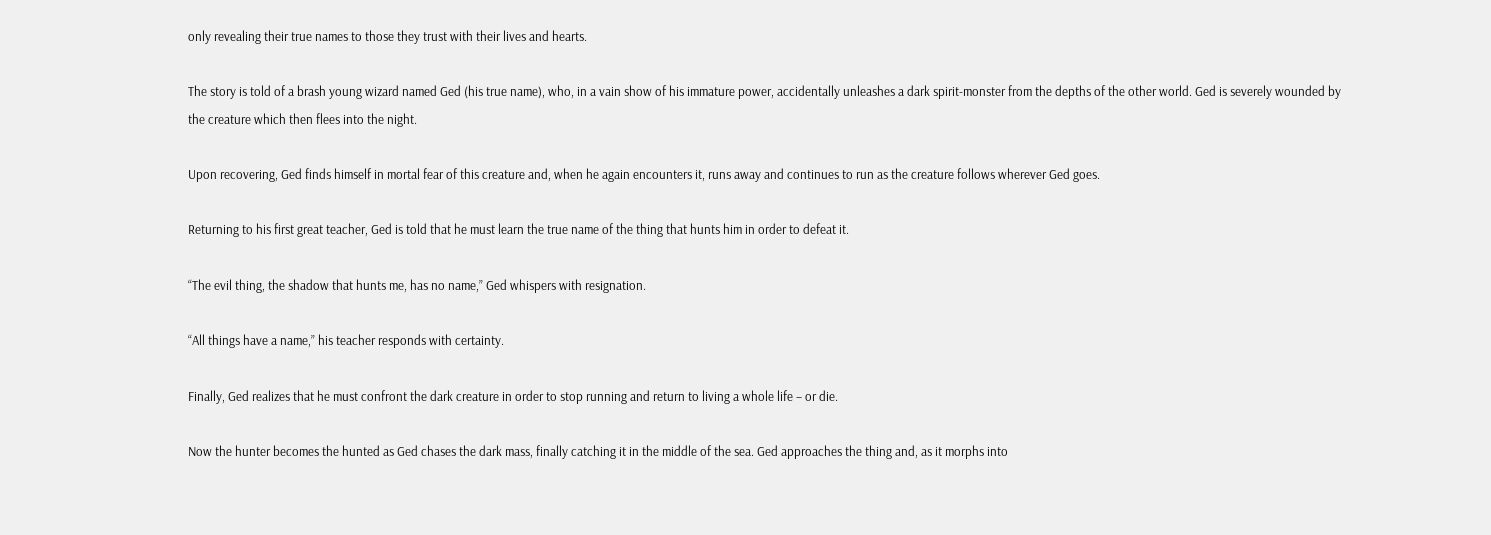only revealing their true names to those they trust with their lives and hearts.

The story is told of a brash young wizard named Ged (his true name), who, in a vain show of his immature power, accidentally unleashes a dark spirit-monster from the depths of the other world. Ged is severely wounded by the creature which then flees into the night.

Upon recovering, Ged finds himself in mortal fear of this creature and, when he again encounters it, runs away and continues to run as the creature follows wherever Ged goes.

Returning to his first great teacher, Ged is told that he must learn the true name of the thing that hunts him in order to defeat it.

“The evil thing, the shadow that hunts me, has no name,” Ged whispers with resignation.

“All things have a name,” his teacher responds with certainty.

Finally, Ged realizes that he must confront the dark creature in order to stop running and return to living a whole life – or die.

Now the hunter becomes the hunted as Ged chases the dark mass, finally catching it in the middle of the sea. Ged approaches the thing and, as it morphs into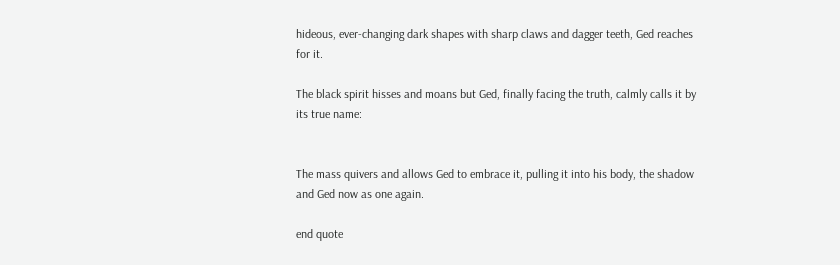hideous, ever-changing dark shapes with sharp claws and dagger teeth, Ged reaches for it.

The black spirit hisses and moans but Ged, finally facing the truth, calmly calls it by its true name:


The mass quivers and allows Ged to embrace it, pulling it into his body, the shadow and Ged now as one again.

end quote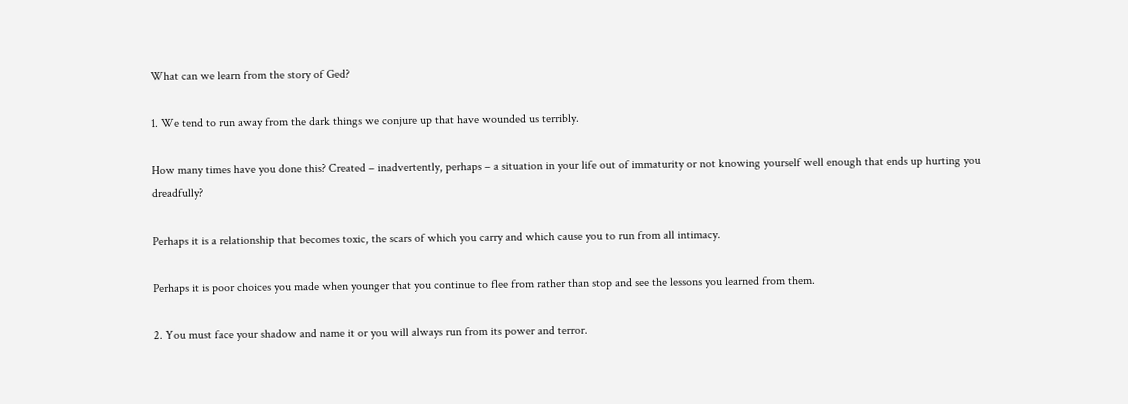What can we learn from the story of Ged?

1. We tend to run away from the dark things we conjure up that have wounded us terribly.

How many times have you done this? Created – inadvertently, perhaps – a situation in your life out of immaturity or not knowing yourself well enough that ends up hurting you dreadfully?

Perhaps it is a relationship that becomes toxic, the scars of which you carry and which cause you to run from all intimacy.

Perhaps it is poor choices you made when younger that you continue to flee from rather than stop and see the lessons you learned from them.

2. You must face your shadow and name it or you will always run from its power and terror.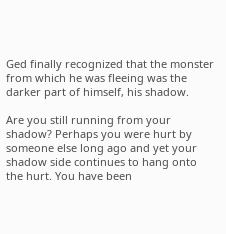Ged finally recognized that the monster from which he was fleeing was the darker part of himself, his shadow.

Are you still running from your shadow? Perhaps you were hurt by someone else long ago and yet your shadow side continues to hang onto the hurt. You have been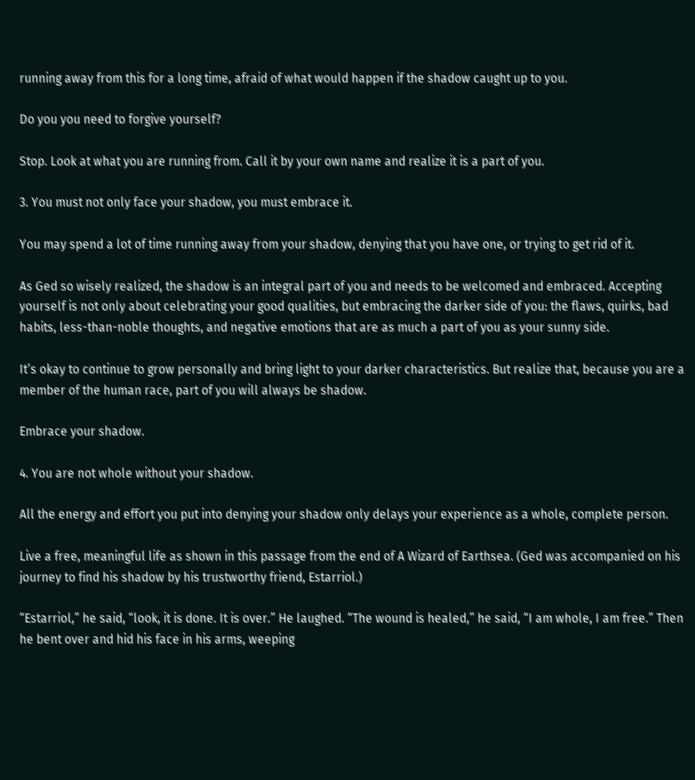running away from this for a long time, afraid of what would happen if the shadow caught up to you.

Do you you need to forgive yourself?

Stop. Look at what you are running from. Call it by your own name and realize it is a part of you.

3. You must not only face your shadow, you must embrace it.

You may spend a lot of time running away from your shadow, denying that you have one, or trying to get rid of it.

As Ged so wisely realized, the shadow is an integral part of you and needs to be welcomed and embraced. Accepting yourself is not only about celebrating your good qualities, but embracing the darker side of you: the flaws, quirks, bad habits, less-than-noble thoughts, and negative emotions that are as much a part of you as your sunny side.

It’s okay to continue to grow personally and bring light to your darker characteristics. But realize that, because you are a member of the human race, part of you will always be shadow.

Embrace your shadow.

4. You are not whole without your shadow.

All the energy and effort you put into denying your shadow only delays your experience as a whole, complete person.

Live a free, meaningful life as shown in this passage from the end of A Wizard of Earthsea. (Ged was accompanied on his journey to find his shadow by his trustworthy friend, Estarriol.)

“Estarriol,” he said, “look, it is done. It is over.” He laughed. “The wound is healed,” he said, “I am whole, I am free.” Then he bent over and hid his face in his arms, weeping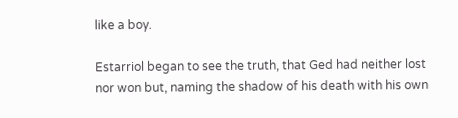like a boy.

Estarriol began to see the truth, that Ged had neither lost nor won but, naming the shadow of his death with his own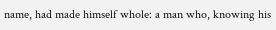name, had made himself whole: a man who, knowing his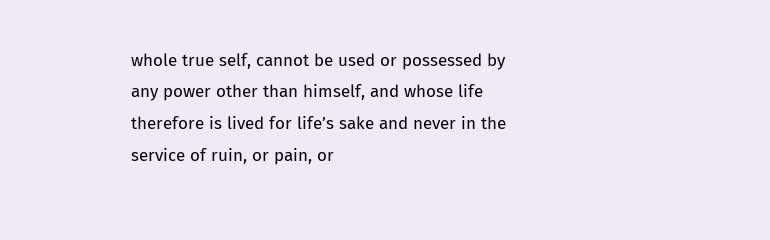whole true self, cannot be used or possessed by any power other than himself, and whose life therefore is lived for life’s sake and never in the service of ruin, or pain, or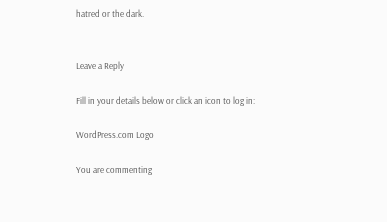hatred or the dark.


Leave a Reply

Fill in your details below or click an icon to log in:

WordPress.com Logo

You are commenting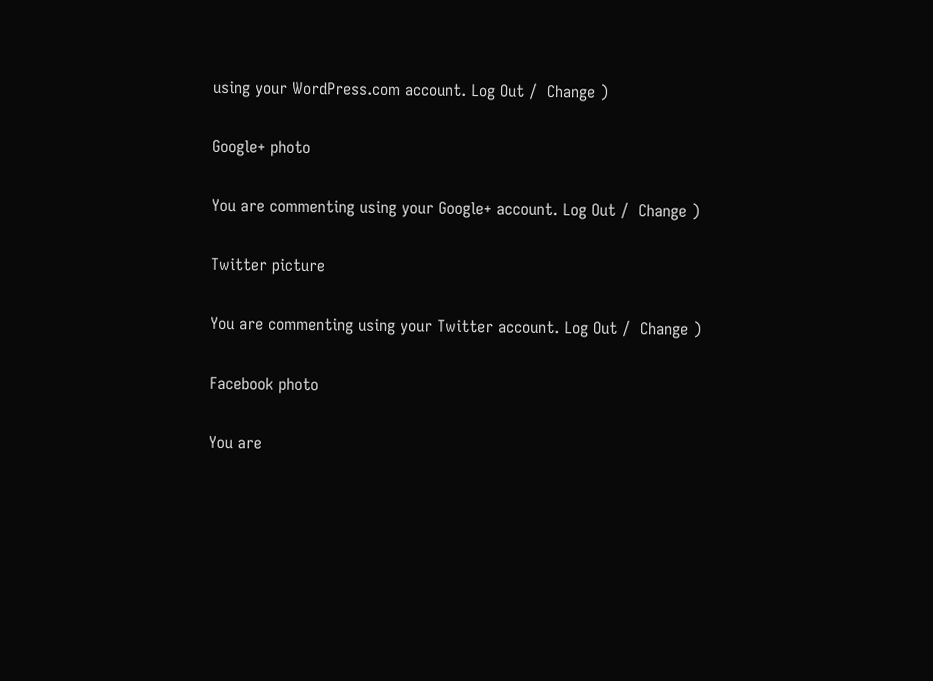using your WordPress.com account. Log Out /  Change )

Google+ photo

You are commenting using your Google+ account. Log Out /  Change )

Twitter picture

You are commenting using your Twitter account. Log Out /  Change )

Facebook photo

You are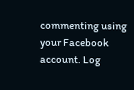commenting using your Facebook account. Log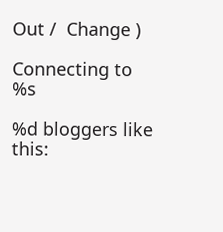Out /  Change )

Connecting to %s

%d bloggers like this: